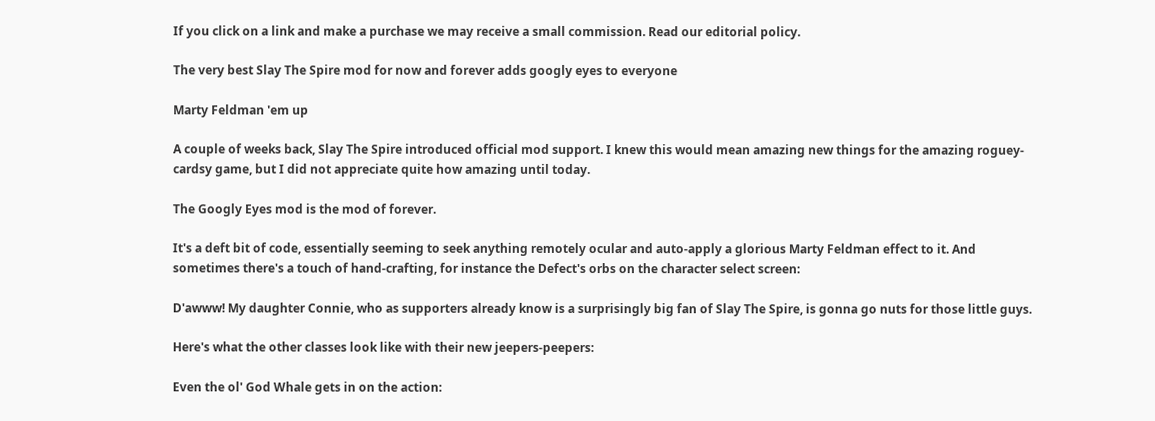If you click on a link and make a purchase we may receive a small commission. Read our editorial policy.

The very best Slay The Spire mod for now and forever adds googly eyes to everyone

Marty Feldman 'em up

A couple of weeks back, Slay The Spire introduced official mod support. I knew this would mean amazing new things for the amazing roguey-cardsy game, but I did not appreciate quite how amazing until today.

The Googly Eyes mod is the mod of forever.

It's a deft bit of code, essentially seeming to seek anything remotely ocular and auto-apply a glorious Marty Feldman effect to it. And sometimes there's a touch of hand-crafting, for instance the Defect's orbs on the character select screen:

D'awww! My daughter Connie, who as supporters already know is a surprisingly big fan of Slay The Spire, is gonna go nuts for those little guys.

Here's what the other classes look like with their new jeepers-peepers:

Even the ol' God Whale gets in on the action: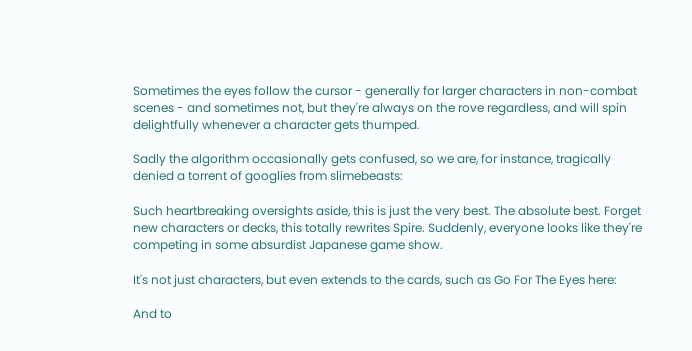Sometimes the eyes follow the cursor - generally for larger characters in non-combat scenes - and sometimes not, but they're always on the rove regardless, and will spin delightfully whenever a character gets thumped.

Sadly the algorithm occasionally gets confused, so we are, for instance, tragically denied a torrent of googlies from slimebeasts:

Such heartbreaking oversights aside, this is just the very best. The absolute best. Forget new characters or decks, this totally rewrites Spire. Suddenly, everyone looks like they're competing in some absurdist Japanese game show.

It's not just characters, but even extends to the cards, such as Go For The Eyes here:

And to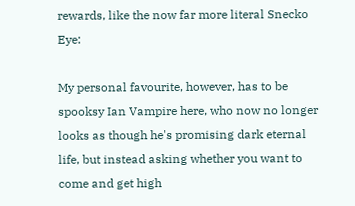rewards, like the now far more literal Snecko Eye:

My personal favourite, however, has to be spooksy Ian Vampire here, who now no longer looks as though he's promising dark eternal life, but instead asking whether you want to come and get high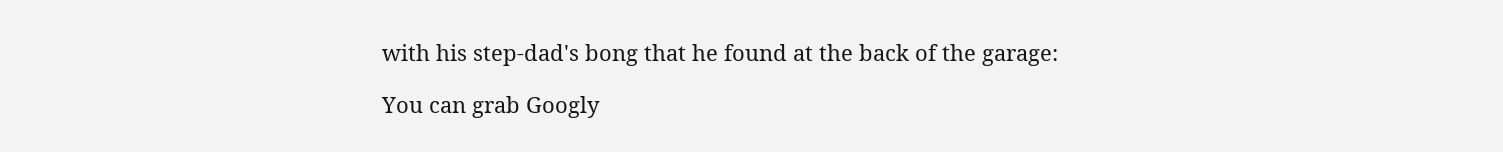with his step-dad's bong that he found at the back of the garage:

You can grab Googly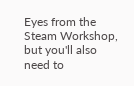Eyes from the Steam Workshop, but you'll also need to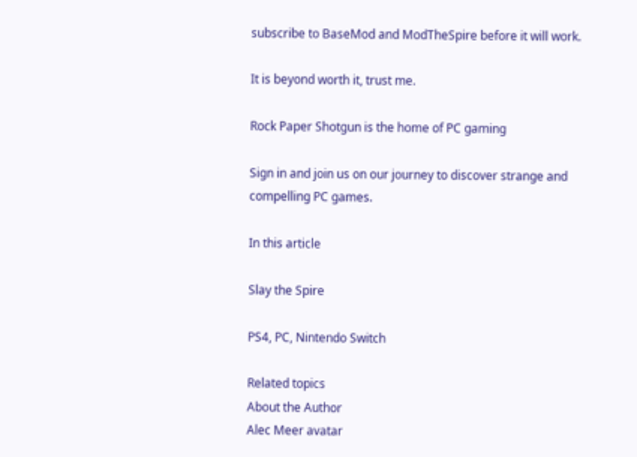subscribe to BaseMod and ModTheSpire before it will work.

It is beyond worth it, trust me.

Rock Paper Shotgun is the home of PC gaming

Sign in and join us on our journey to discover strange and compelling PC games.

In this article

Slay the Spire

PS4, PC, Nintendo Switch

Related topics
About the Author
Alec Meer avatar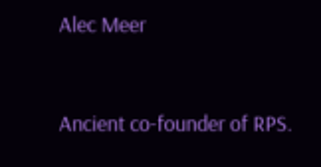Alec Meer


Ancient co-founder of RPS.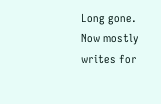Long gone. Now mostly writes for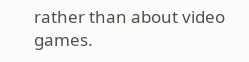rather than about video games.